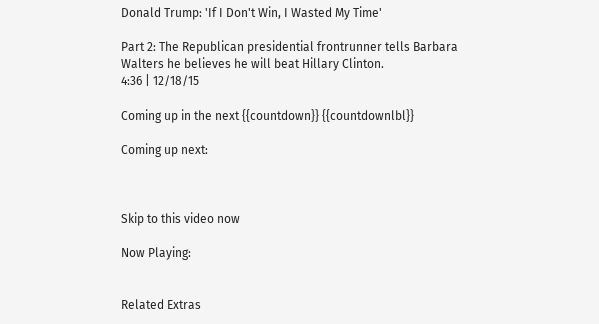Donald Trump: 'If I Don't Win, I Wasted My Time'

Part 2: The Republican presidential frontrunner tells Barbara Walters he believes he will beat Hillary Clinton.
4:36 | 12/18/15

Coming up in the next {{countdown}} {{countdownlbl}}

Coming up next:



Skip to this video now

Now Playing:


Related Extras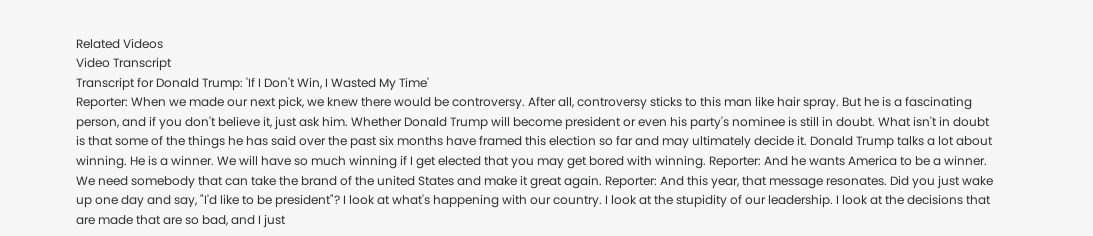Related Videos
Video Transcript
Transcript for Donald Trump: 'If I Don't Win, I Wasted My Time'
Reporter: When we made our next pick, we knew there would be controversy. After all, controversy sticks to this man like hair spray. But he is a fascinating person, and if you don't believe it, just ask him. Whether Donald Trump will become president or even his party's nominee is still in doubt. What isn't in doubt is that some of the things he has said over the past six months have framed this election so far and may ultimately decide it. Donald Trump talks a lot about winning. He is a winner. We will have so much winning if I get elected that you may get bored with winning. Reporter: And he wants America to be a winner. We need somebody that can take the brand of the united States and make it great again. Reporter: And this year, that message resonates. Did you just wake up one day and say, "I'd like to be president"? I look at what's happening with our country. I look at the stupidity of our leadership. I look at the decisions that are made that are so bad, and I just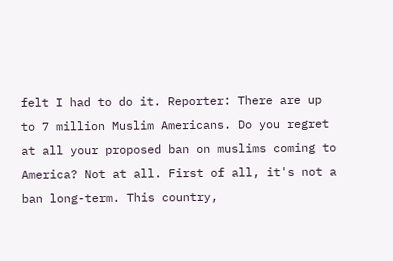felt I had to do it. Reporter: There are up to 7 million Muslim Americans. Do you regret at all your proposed ban on muslims coming to America? Not at all. First of all, it's not a ban long-term. This country,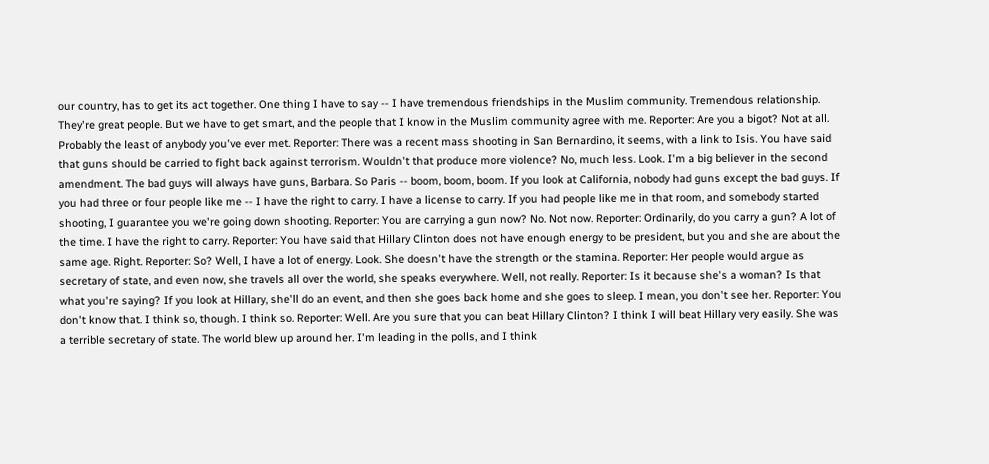our country, has to get its act together. One thing I have to say -- I have tremendous friendships in the Muslim community. Tremendous relationship. They're great people. But we have to get smart, and the people that I know in the Muslim community agree with me. Reporter: Are you a bigot? Not at all. Probably the least of anybody you've ever met. Reporter: There was a recent mass shooting in San Bernardino, it seems, with a link to Isis. You have said that guns should be carried to fight back against terrorism. Wouldn't that produce more violence? No, much less. Look. I'm a big believer in the second amendment. The bad guys will always have guns, Barbara. So Paris -- boom, boom, boom. If you look at California, nobody had guns except the bad guys. If you had three or four people like me -- I have the right to carry. I have a license to carry. If you had people like me in that room, and somebody started shooting, I guarantee you we're going down shooting. Reporter: You are carrying a gun now? No. Not now. Reporter: Ordinarily, do you carry a gun? A lot of the time. I have the right to carry. Reporter: You have said that Hillary Clinton does not have enough energy to be president, but you and she are about the same age. Right. Reporter: So? Well, I have a lot of energy. Look. She doesn't have the strength or the stamina. Reporter: Her people would argue as secretary of state, and even now, she travels all over the world, she speaks everywhere. Well, not really. Reporter: Is it because she's a woman? Is that what you're saying? If you look at Hillary, she'll do an event, and then she goes back home and she goes to sleep. I mean, you don't see her. Reporter: You don't know that. I think so, though. I think so. Reporter: Well. Are you sure that you can beat Hillary Clinton? I think I will beat Hillary very easily. She was a terrible secretary of state. The world blew up around her. I'm leading in the polls, and I think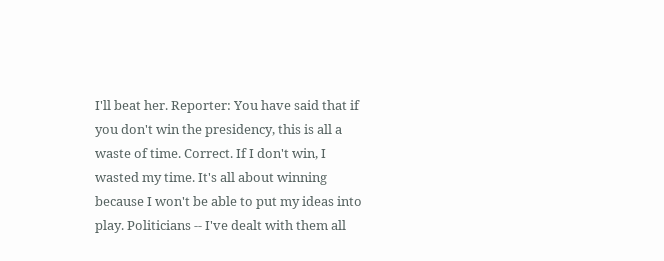I'll beat her. Reporter: You have said that if you don't win the presidency, this is all a waste of time. Correct. If I don't win, I wasted my time. It's all about winning because I won't be able to put my ideas into play. Politicians -- I've dealt with them all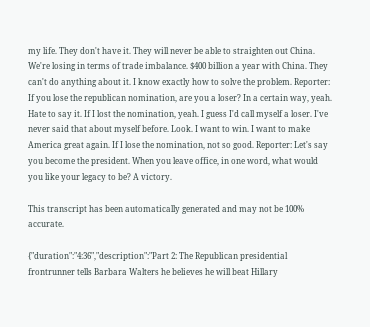my life. They don't have it. They will never be able to straighten out China. We're losing in terms of trade imbalance. $400 billion a year with China. They can't do anything about it. I know exactly how to solve the problem. Reporter: If you lose the republican nomination, are you a loser? In a certain way, yeah. Hate to say it. If I lost the nomination, yeah. I guess I'd call myself a loser. I've never said that about myself before. Look. I want to win. I want to make America great again. If I lose the nomination, not so good. Reporter: Let's say you become the president. When you leave office, in one word, what would you like your legacy to be? A victory.

This transcript has been automatically generated and may not be 100% accurate.

{"duration":"4:36","description":"Part 2: The Republican presidential frontrunner tells Barbara Walters he believes he will beat Hillary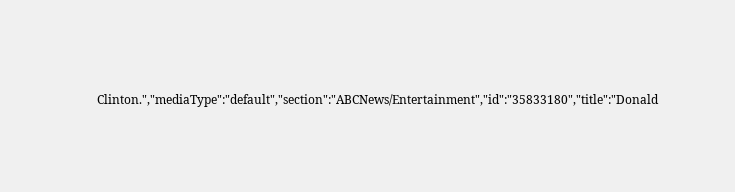Clinton.","mediaType":"default","section":"ABCNews/Entertainment","id":"35833180","title":"Donald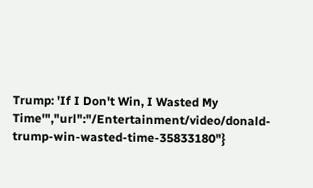Trump: 'If I Don't Win, I Wasted My Time'","url":"/Entertainment/video/donald-trump-win-wasted-time-35833180"}